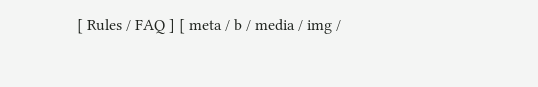[ Rules / FAQ ] [ meta / b / media / img /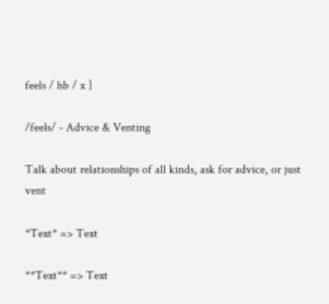feels / hb / x ]

/feels/ - Advice & Venting

Talk about relationships of all kinds, ask for advice, or just vent

*Text* => Text

**Text** => Text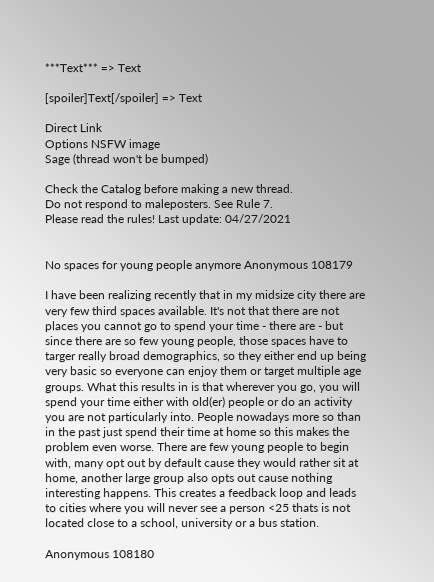***Text*** => Text

[spoiler]Text[/spoiler] => Text

Direct Link
Options NSFW image
Sage (thread won't be bumped)

Check the Catalog before making a new thread.
Do not respond to maleposters. See Rule 7.
Please read the rules! Last update: 04/27/2021


No spaces for young people anymore Anonymous 108179

I have been realizing recently that in my midsize city there are very few third spaces available. It's not that there are not places you cannot go to spend your time - there are - but since there are so few young people, those spaces have to targer really broad demographics, so they either end up being very basic so everyone can enjoy them or target multiple age groups. What this results in is that wherever you go, you will spend your time either with old(er) people or do an activity you are not particularly into. People nowadays more so than in the past just spend their time at home so this makes the problem even worse. There are few young people to begin with, many opt out by default cause they would rather sit at home, another large group also opts out cause nothing interesting happens. This creates a feedback loop and leads to cities where you will never see a person <25 thats is not located close to a school, university or a bus station.

Anonymous 108180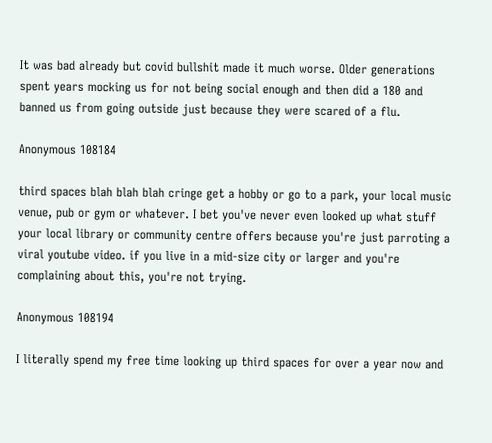It was bad already but covid bullshit made it much worse. Older generations spent years mocking us for not being social enough and then did a 180 and banned us from going outside just because they were scared of a flu.

Anonymous 108184

third spaces blah blah blah cringe get a hobby or go to a park, your local music venue, pub or gym or whatever. I bet you've never even looked up what stuff your local library or community centre offers because you're just parroting a viral youtube video. if you live in a mid-size city or larger and you're complaining about this, you're not trying.

Anonymous 108194

I literally spend my free time looking up third spaces for over a year now and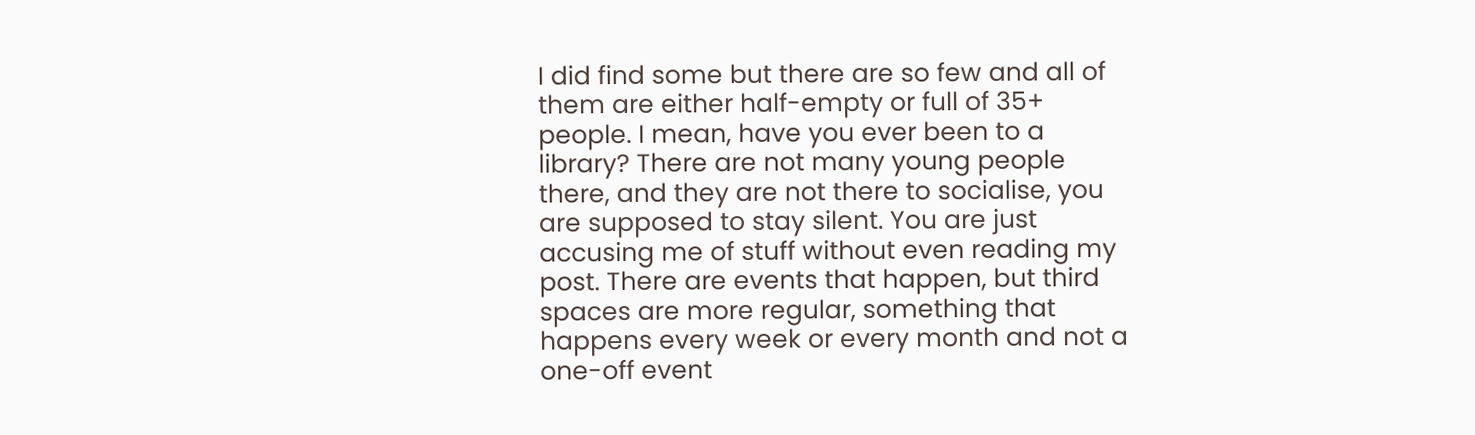I did find some but there are so few and all of them are either half-empty or full of 35+ people. I mean, have you ever been to a library? There are not many young people there, and they are not there to socialise, you are supposed to stay silent. You are just accusing me of stuff without even reading my post. There are events that happen, but third spaces are more regular, something that happens every week or every month and not a one-off event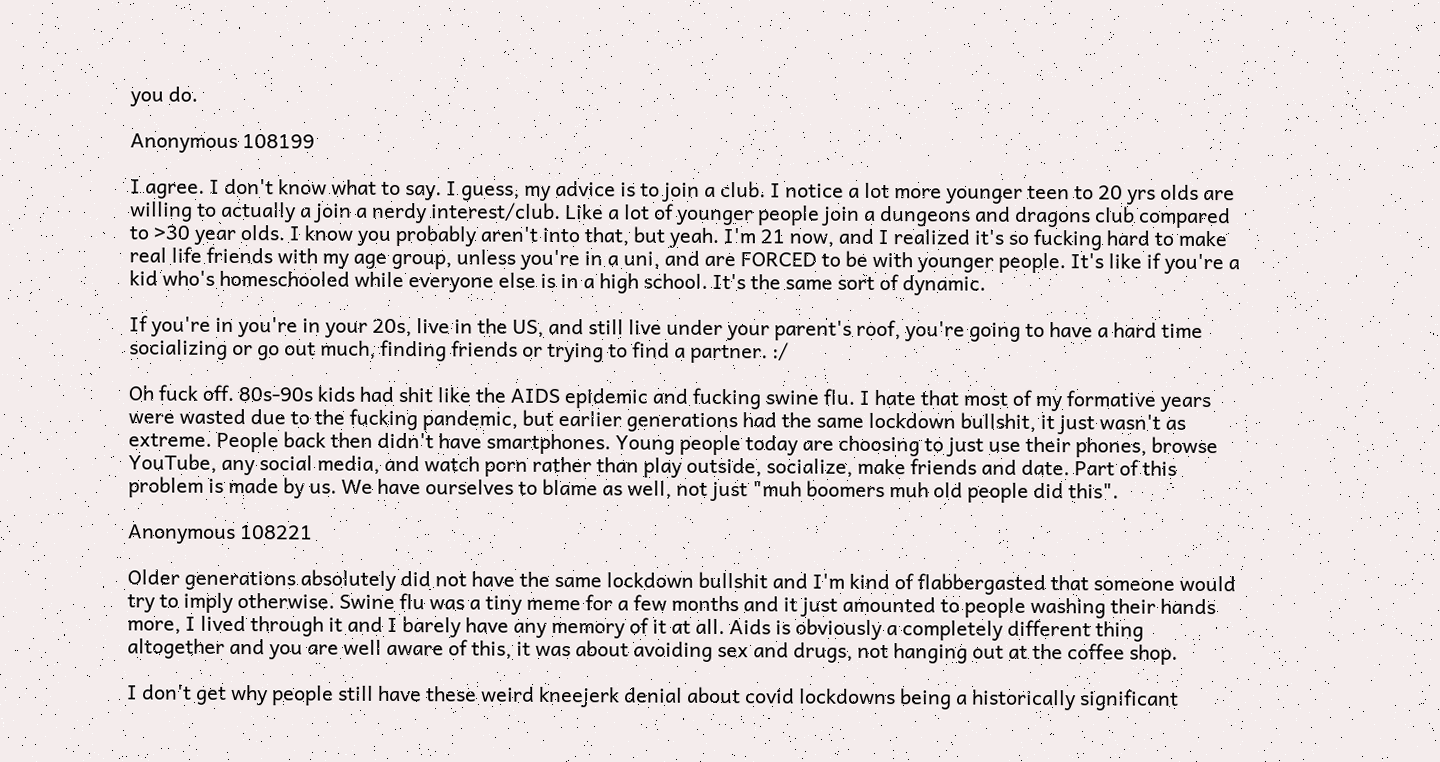you do.

Anonymous 108199

I agree. I don't know what to say. I guess, my advice is to join a club. I notice a lot more younger teen to 20 yrs olds are willing to actually a join a nerdy interest/club. Like a lot of younger people join a dungeons and dragons club compared to >30 year olds. I know you probably aren't into that, but yeah. I'm 21 now, and I realized it's so fucking hard to make real life friends with my age group, unless you're in a uni, and are FORCED to be with younger people. It's like if you're a kid who's homeschooled while everyone else is in a high school. It's the same sort of dynamic.

If you're in you're in your 20s, live in the US, and still live under your parent's roof, you're going to have a hard time socializing or go out much, finding friends or trying to find a partner. :/

Oh fuck off. 80s-90s kids had shit like the AIDS epidemic and fucking swine flu. I hate that most of my formative years were wasted due to the fucking pandemic, but earlier generations had the same lockdown bullshit, it just wasn't as extreme. People back then didn't have smartphones. Young people today are choosing to just use their phones, browse YouTube, any social media, and watch porn rather than play outside, socialize, make friends and date. Part of this problem is made by us. We have ourselves to blame as well, not just "muh boomers muh old people did this".

Anonymous 108221

Older generations absolutely did not have the same lockdown bullshit and I'm kind of flabbergasted that someone would try to imply otherwise. Swine flu was a tiny meme for a few months and it just amounted to people washing their hands more, I lived through it and I barely have any memory of it at all. Aids is obviously a completely different thing altogether and you are well aware of this, it was about avoiding sex and drugs, not hanging out at the coffee shop.

I don't get why people still have these weird kneejerk denial about covid lockdowns being a historically significant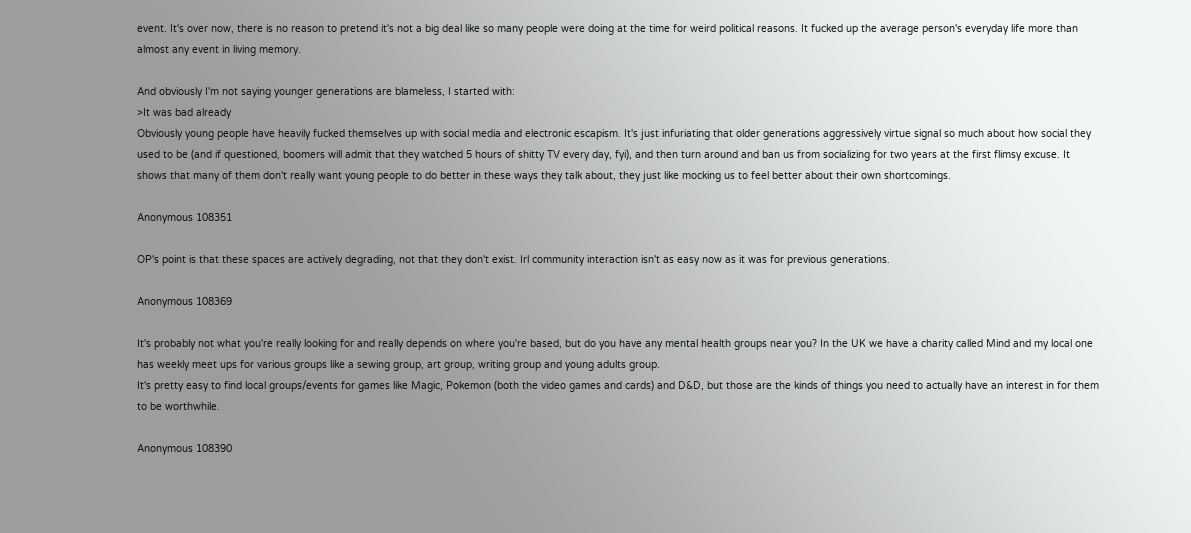event. It's over now, there is no reason to pretend it's not a big deal like so many people were doing at the time for weird political reasons. It fucked up the average person's everyday life more than almost any event in living memory.

And obviously I'm not saying younger generations are blameless, I started with:
>It was bad already
Obviously young people have heavily fucked themselves up with social media and electronic escapism. It's just infuriating that older generations aggressively virtue signal so much about how social they used to be (and if questioned, boomers will admit that they watched 5 hours of shitty TV every day, fyi), and then turn around and ban us from socializing for two years at the first flimsy excuse. It shows that many of them don't really want young people to do better in these ways they talk about, they just like mocking us to feel better about their own shortcomings.

Anonymous 108351

OP's point is that these spaces are actively degrading, not that they don't exist. Irl community interaction isn't as easy now as it was for previous generations.

Anonymous 108369

It's probably not what you're really looking for and really depends on where you're based, but do you have any mental health groups near you? In the UK we have a charity called Mind and my local one has weekly meet ups for various groups like a sewing group, art group, writing group and young adults group.
It's pretty easy to find local groups/events for games like Magic, Pokemon (both the video games and cards) and D&D, but those are the kinds of things you need to actually have an interest in for them to be worthwhile.

Anonymous 108390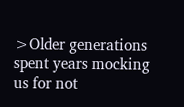>Older generations spent years mocking us for not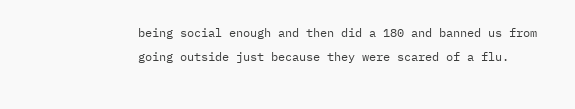being social enough and then did a 180 and banned us from going outside just because they were scared of a flu.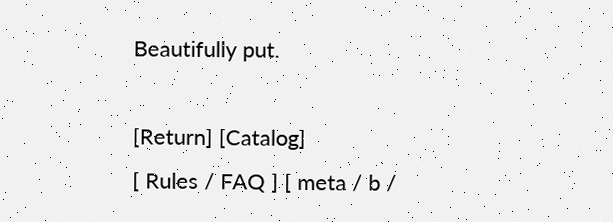Beautifully put.

[Return] [Catalog]
[ Rules / FAQ ] [ meta / b /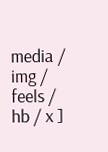media / img / feels / hb / x ]